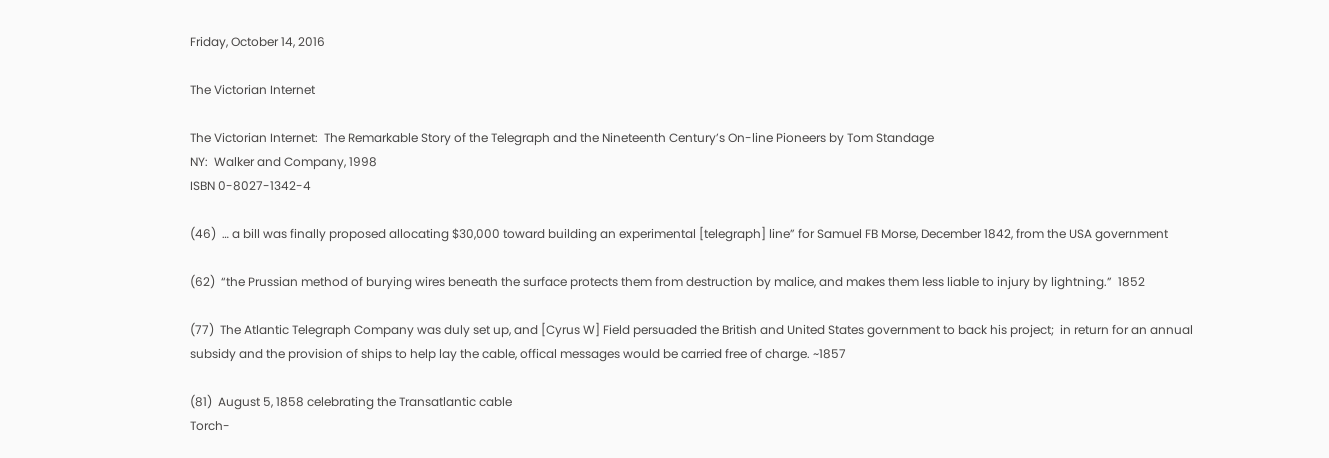Friday, October 14, 2016

The Victorian Internet

The Victorian Internet:  The Remarkable Story of the Telegraph and the Nineteenth Century’s On-line Pioneers by Tom Standage
NY:  Walker and Company, 1998
ISBN 0-8027-1342-4

(46)  … a bill was finally proposed allocating $30,000 toward building an experimental [telegraph] line” for Samuel FB Morse, December 1842, from the USA government

(62)  “the Prussian method of burying wires beneath the surface protects them from destruction by malice, and makes them less liable to injury by lightning.”  1852

(77)  The Atlantic Telegraph Company was duly set up, and [Cyrus W] Field persuaded the British and United States government to back his project;  in return for an annual subsidy and the provision of ships to help lay the cable, offical messages would be carried free of charge. ~1857

(81)  August 5, 1858 celebrating the Transatlantic cable
Torch-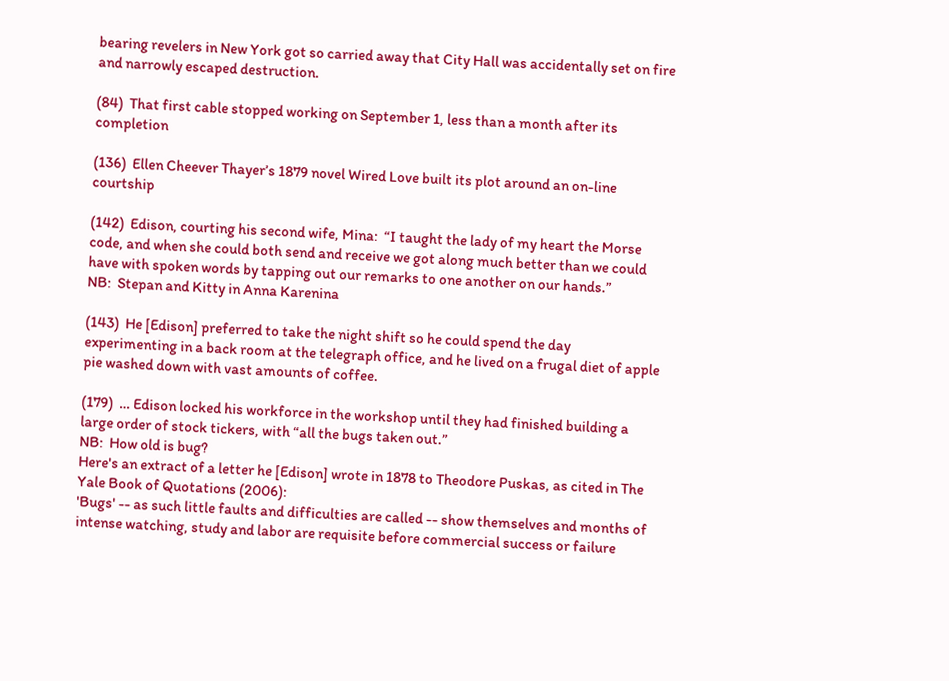bearing revelers in New York got so carried away that City Hall was accidentally set on fire and narrowly escaped destruction.

(84)  That first cable stopped working on September 1, less than a month after its completion

(136)  Ellen Cheever Thayer’s 1879 novel Wired Love built its plot around an on-line courtship

(142)  Edison, courting his second wife, Mina:  “I taught the lady of my heart the Morse code, and when she could both send and receive we got along much better than we could have with spoken words by tapping out our remarks to one another on our hands.”
NB:  Stepan and Kitty in Anna Karenina

(143)  He [Edison] preferred to take the night shift so he could spend the day experimenting in a back room at the telegraph office, and he lived on a frugal diet of apple pie washed down with vast amounts of coffee.

(179)  … Edison locked his workforce in the workshop until they had finished building a large order of stock tickers, with “all the bugs taken out.”
NB:  How old is bug?
Here's an extract of a letter he [Edison] wrote in 1878 to Theodore Puskas, as cited in The Yale Book of Quotations (2006):
'Bugs' -- as such little faults and difficulties are called -- show themselves and months of intense watching, study and labor are requisite before commercial success or failure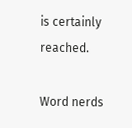is certainly reached.

Word nerds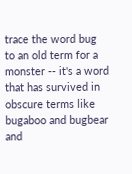trace the word bug to an old term for a monster -- it's a word that has survived in obscure terms like bugaboo and bugbear and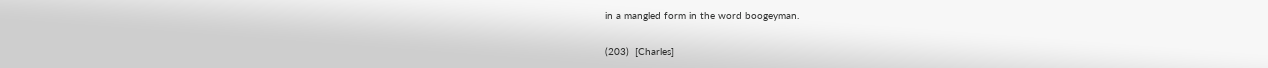in a mangled form in the word boogeyman.

(203)  [Charles]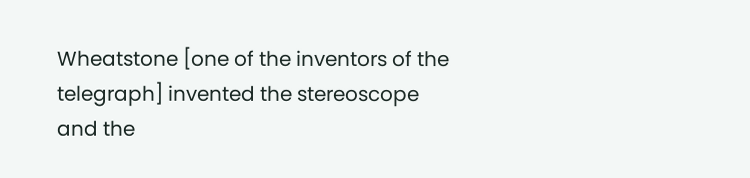Wheatstone [one of the inventors of the telegraph] invented the stereoscope and the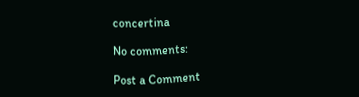concertina

No comments:

Post a Comment